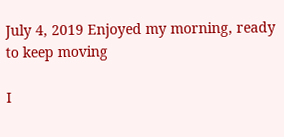July 4, 2019 Enjoyed my morning, ready to keep moving

I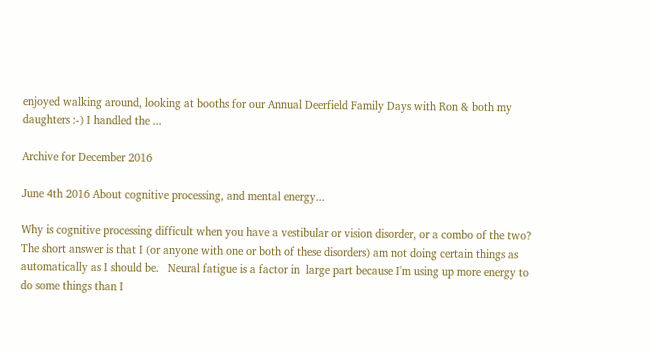enjoyed walking around, looking at booths for our Annual Deerfield Family Days with Ron & both my daughters :-) I handled the ...

Archive for December 2016

June 4th 2016 About cognitive processing, and mental energy...

Why is cognitive processing difficult when you have a vestibular or vision disorder, or a combo of the two?  The short answer is that I (or anyone with one or both of these disorders) am not doing certain things as automatically as I should be.   Neural fatigue is a factor in  large part because I'm using up more energy to do some things than I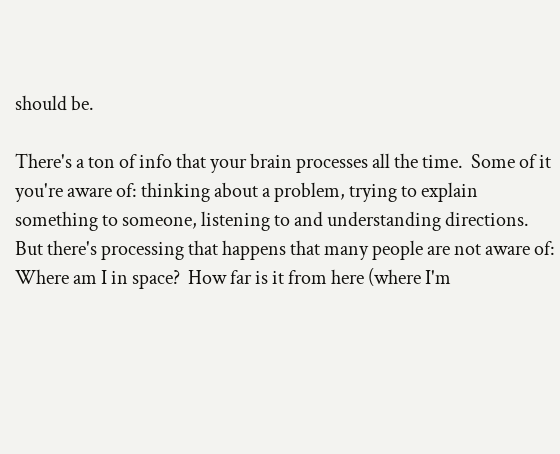should be.

There's a ton of info that your brain processes all the time.  Some of it you're aware of: thinking about a problem, trying to explain something to someone, listening to and understanding directions.   But there's processing that happens that many people are not aware of:  Where am I in space?  How far is it from here (where I'm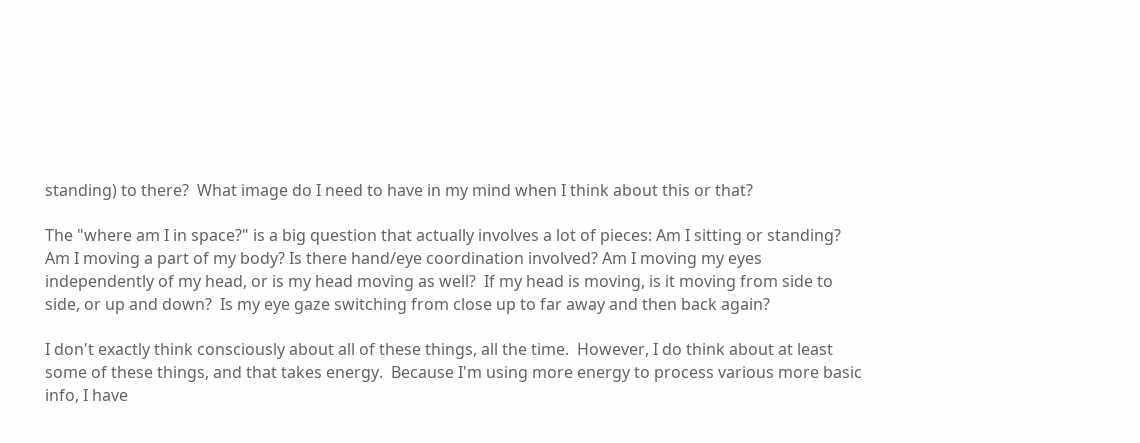standing) to there?  What image do I need to have in my mind when I think about this or that?

The "where am I in space?" is a big question that actually involves a lot of pieces: Am I sitting or standing? Am I moving a part of my body? Is there hand/eye coordination involved? Am I moving my eyes independently of my head, or is my head moving as well?  If my head is moving, is it moving from side to side, or up and down?  Is my eye gaze switching from close up to far away and then back again?

I don't exactly think consciously about all of these things, all the time.  However, I do think about at least some of these things, and that takes energy.  Because I'm using more energy to process various more basic info, I have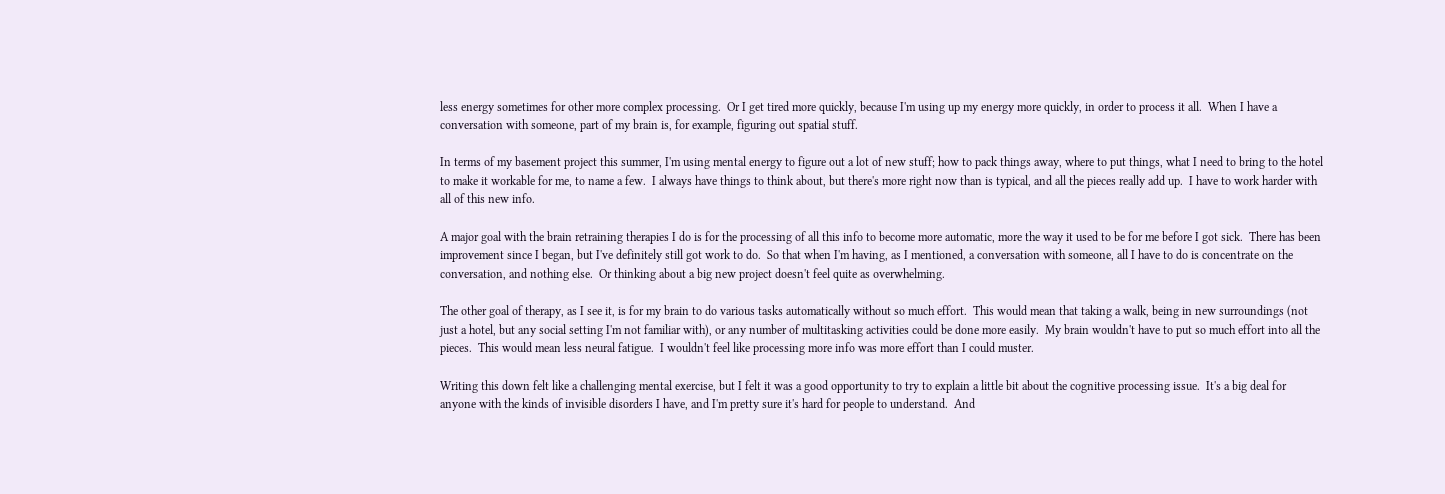less energy sometimes for other more complex processing.  Or I get tired more quickly, because I'm using up my energy more quickly, in order to process it all.  When I have a conversation with someone, part of my brain is, for example, figuring out spatial stuff.

In terms of my basement project this summer, I'm using mental energy to figure out a lot of new stuff; how to pack things away, where to put things, what I need to bring to the hotel to make it workable for me, to name a few.  I always have things to think about, but there's more right now than is typical, and all the pieces really add up.  I have to work harder with all of this new info.

A major goal with the brain retraining therapies I do is for the processing of all this info to become more automatic, more the way it used to be for me before I got sick.  There has been improvement since I began, but I've definitely still got work to do.  So that when I'm having, as I mentioned, a conversation with someone, all I have to do is concentrate on the conversation, and nothing else.  Or thinking about a big new project doesn't feel quite as overwhelming.

The other goal of therapy, as I see it, is for my brain to do various tasks automatically without so much effort.  This would mean that taking a walk, being in new surroundings (not just a hotel, but any social setting I'm not familiar with), or any number of multitasking activities could be done more easily.  My brain wouldn't have to put so much effort into all the pieces.  This would mean less neural fatigue.  I wouldn't feel like processing more info was more effort than I could muster.

Writing this down felt like a challenging mental exercise, but I felt it was a good opportunity to try to explain a little bit about the cognitive processing issue.  It's a big deal for anyone with the kinds of invisible disorders I have, and I'm pretty sure it's hard for people to understand.  And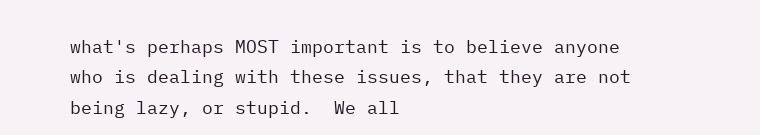what's perhaps MOST important is to believe anyone who is dealing with these issues, that they are not being lazy, or stupid.  We all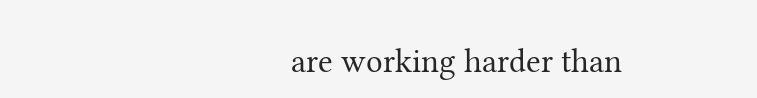are working harder than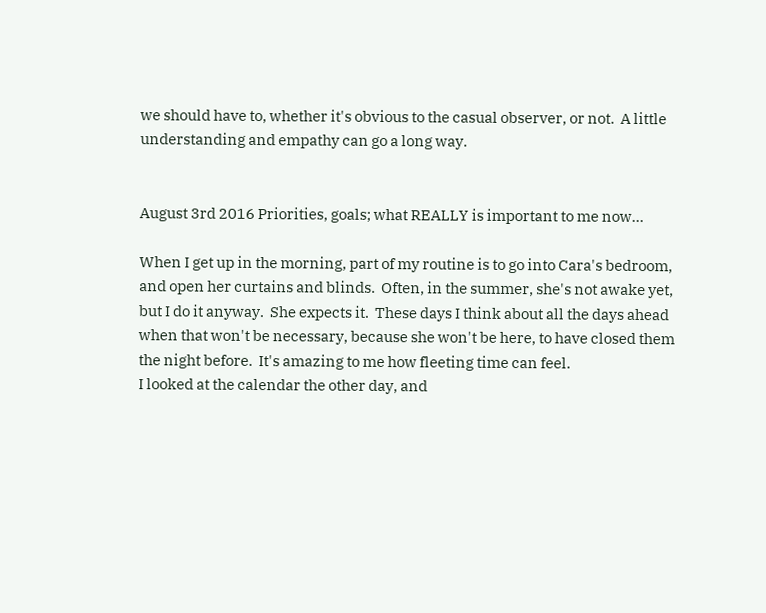we should have to, whether it's obvious to the casual observer, or not.  A little understanding and empathy can go a long way.


August 3rd 2016 Priorities, goals; what REALLY is important to me now...

When I get up in the morning, part of my routine is to go into Cara's bedroom, and open her curtains and blinds.  Often, in the summer, she's not awake yet, but I do it anyway.  She expects it.  These days I think about all the days ahead when that won't be necessary, because she won't be here, to have closed them the night before.  It's amazing to me how fleeting time can feel.
I looked at the calendar the other day, and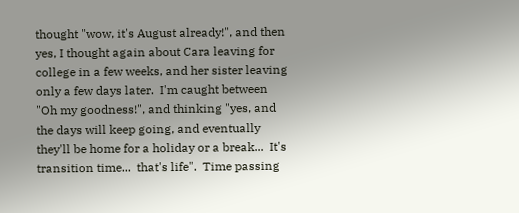thought "wow, it's August already!", and then yes, I thought again about Cara leaving for college in a few weeks, and her sister leaving only a few days later.  I'm caught between "Oh my goodness!", and thinking "yes, and the days will keep going, and eventually they'll be home for a holiday or a break...  It's transition time...  that's life".  Time passing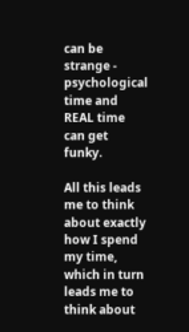can be strange - psychological time and REAL time can get funky.

All this leads me to think about exactly how I spend my time, which in turn leads me to think about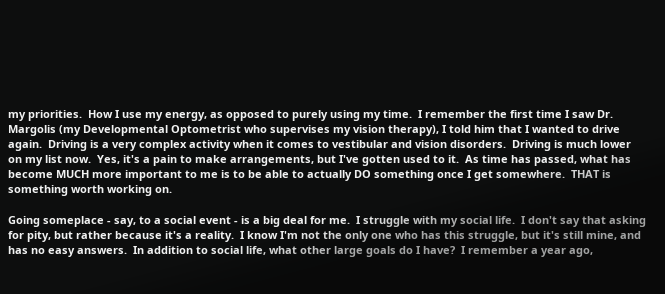my priorities.  How I use my energy, as opposed to purely using my time.  I remember the first time I saw Dr. Margolis (my Developmental Optometrist who supervises my vision therapy), I told him that I wanted to drive again.  Driving is a very complex activity when it comes to vestibular and vision disorders.  Driving is much lower on my list now.  Yes, it's a pain to make arrangements, but I've gotten used to it.  As time has passed, what has become MUCH more important to me is to be able to actually DO something once I get somewhere.  THAT is something worth working on.

Going someplace - say, to a social event - is a big deal for me.  I struggle with my social life.  I don't say that asking for pity, but rather because it's a reality.  I know I'm not the only one who has this struggle, but it's still mine, and has no easy answers.  In addition to social life, what other large goals do I have?  I remember a year ago,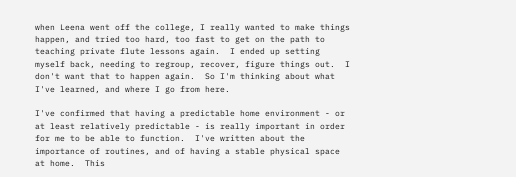when Leena went off the college, I really wanted to make things happen, and tried too hard, too fast to get on the path to teaching private flute lessons again.  I ended up setting myself back, needing to regroup, recover, figure things out.  I don't want that to happen again.  So I'm thinking about what I've learned, and where I go from here.

I've confirmed that having a predictable home environment - or at least relatively predictable - is really important in order for me to be able to function.  I've written about the importance of routines, and of having a stable physical space at home.  This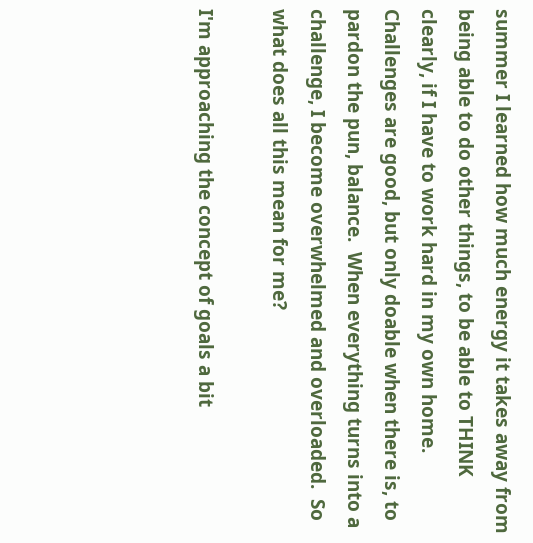summer I learned how much energy it takes away from being able to do other things, to be able to THINK clearly, if I have to work hard in my own home.  Challenges are good, but only doable when there is, to pardon the pun, balance.  When everything turns into a challenge, I become overwhelmed and overloaded.  So what does all this mean for me?

I'm approaching the concept of goals a bit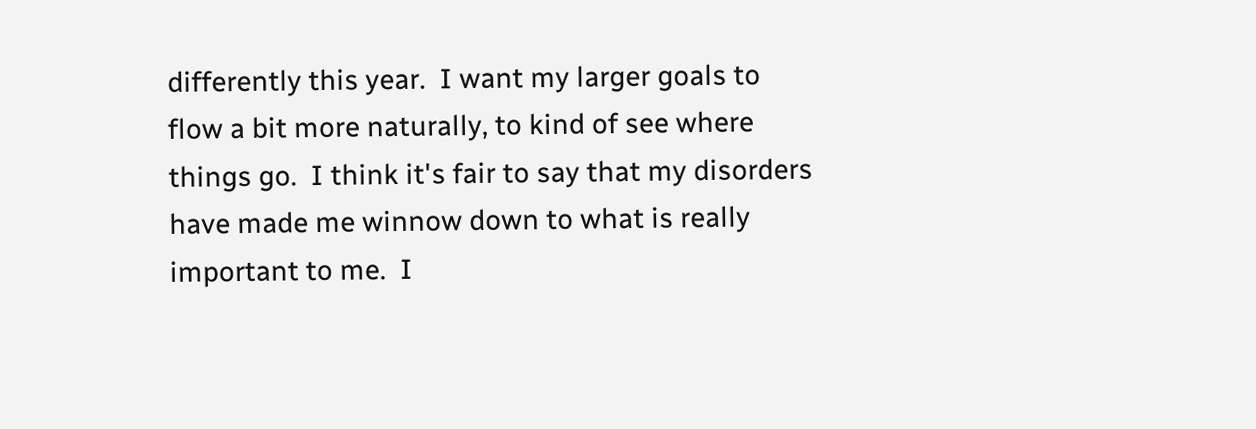differently this year.  I want my larger goals to flow a bit more naturally, to kind of see where things go.  I think it's fair to say that my disorders have made me winnow down to what is really important to me.  I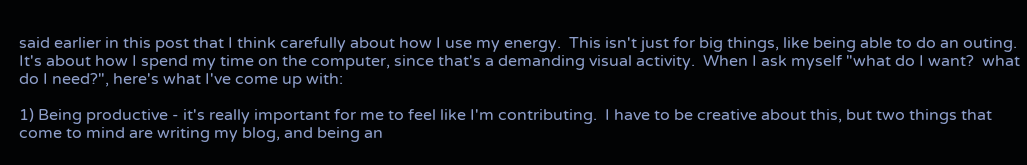said earlier in this post that I think carefully about how I use my energy.  This isn't just for big things, like being able to do an outing.  It's about how I spend my time on the computer, since that's a demanding visual activity.  When I ask myself "what do I want?  what do I need?", here's what I've come up with:

1) Being productive - it's really important for me to feel like I'm contributing.  I have to be creative about this, but two things that come to mind are writing my blog, and being an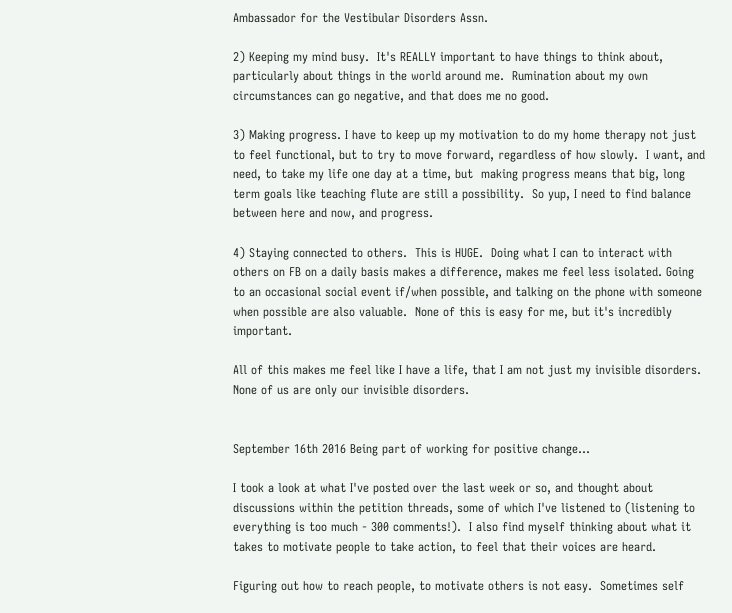Ambassador for the Vestibular Disorders Assn.

2) Keeping my mind busy.  It's REALLY important to have things to think about, particularly about things in the world around me.  Rumination about my own circumstances can go negative, and that does me no good.

3) Making progress. I have to keep up my motivation to do my home therapy not just to feel functional, but to try to move forward, regardless of how slowly.  I want, and need, to take my life one day at a time, but  making progress means that big, long term goals like teaching flute are still a possibility.  So yup, I need to find balance between here and now, and progress.

4) Staying connected to others.  This is HUGE.  Doing what I can to interact with others on FB on a daily basis makes a difference, makes me feel less isolated. Going to an occasional social event if/when possible, and talking on the phone with someone when possible are also valuable.  None of this is easy for me, but it's incredibly important.

All of this makes me feel like I have a life, that I am not just my invisible disorders.  None of us are only our invisible disorders.


September 16th 2016 Being part of working for positive change...

I took a look at what I've posted over the last week or so, and thought about discussions within the petition threads, some of which I've listened to (listening to everything is too much - 300 comments!).  I also find myself thinking about what it takes to motivate people to take action, to feel that their voices are heard.

Figuring out how to reach people, to motivate others is not easy.  Sometimes self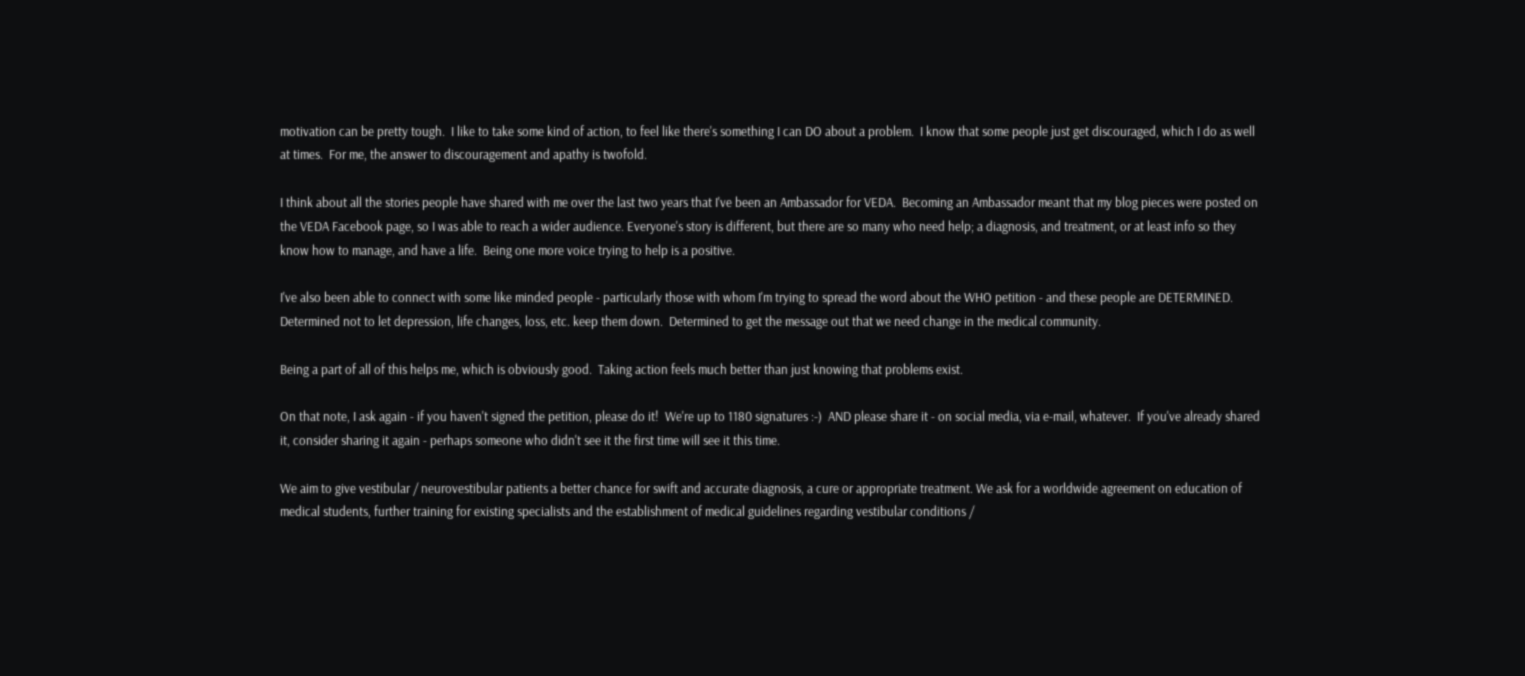motivation can be pretty tough.  I like to take some kind of action, to feel like there's something I can DO about a problem.  I know that some people just get discouraged, which I do as well at times.  For me, the answer to discouragement and apathy is twofold.

I think about all the stories people have shared with me over the last two years that I've been an Ambassador for VEDA.  Becoming an Ambassador meant that my blog pieces were posted on the VEDA Facebook page, so I was able to reach a wider audience. Everyone's story is different, but there are so many who need help; a diagnosis, and treatment, or at least info so they know how to manage, and have a life.  Being one more voice trying to help is a positive.

I've also been able to connect with some like minded people - particularly those with whom I'm trying to spread the word about the WHO petition - and these people are DETERMINED.  Determined not to let depression, life changes, loss, etc. keep them down.  Determined to get the message out that we need change in the medical community.

Being a part of all of this helps me, which is obviously good.  Taking action feels much better than just knowing that problems exist.

On that note, I ask again - if you haven't signed the petition, please do it!  We're up to 1180 signatures :-)  AND please share it - on social media, via e-mail, whatever.  If you've already shared it, consider sharing it again - perhaps someone who didn't see it the first time will see it this time.

We aim to give vestibular / neurovestibular patients a better chance for swift and accurate diagnosis, a cure or appropriate treatment. We ask for a worldwide agreement on education of medical students, further training for existing specialists and the establishment of medical guidelines regarding vestibular conditions /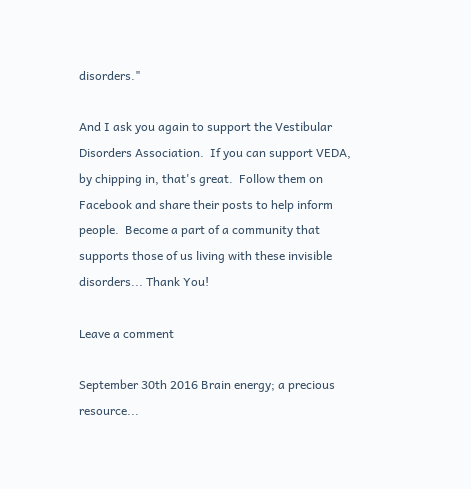disorders."

And I ask you again to support the Vestibular Disorders Association.  If you can support VEDA, by chipping in, that's great.  Follow them on Facebook and share their posts to help inform people.  Become a part of a community that supports those of us living with these invisible disorders... Thank You!

Leave a comment

September 30th 2016 Brain energy; a precious resource...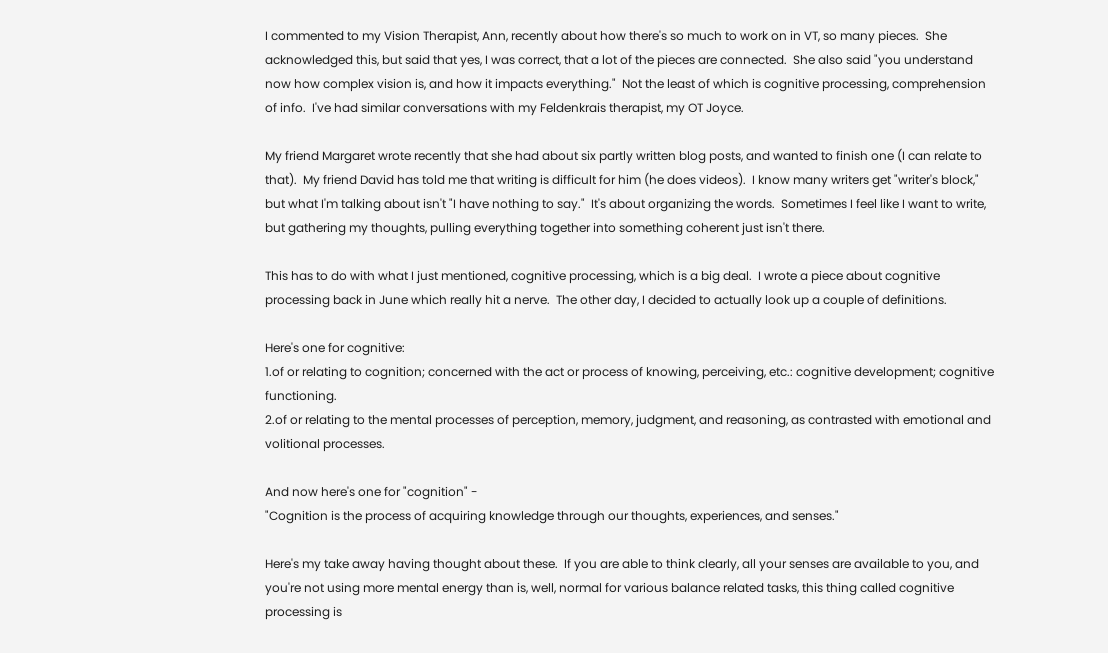I commented to my Vision Therapist, Ann, recently about how there's so much to work on in VT, so many pieces.  She acknowledged this, but said that yes, I was correct, that a lot of the pieces are connected.  She also said "you understand now how complex vision is, and how it impacts everything."  Not the least of which is cognitive processing, comprehension of info.  I've had similar conversations with my Feldenkrais therapist, my OT Joyce.

My friend Margaret wrote recently that she had about six partly written blog posts, and wanted to finish one (I can relate to that).  My friend David has told me that writing is difficult for him (he does videos).  I know many writers get "writer's block," but what I'm talking about isn't "I have nothing to say."  It's about organizing the words.  Sometimes I feel like I want to write, but gathering my thoughts, pulling everything together into something coherent just isn't there.

This has to do with what I just mentioned, cognitive processing, which is a big deal.  I wrote a piece about cognitive processing back in June which really hit a nerve.  The other day, I decided to actually look up a couple of definitions.

Here's one for cognitive:
1.of or relating to cognition; concerned with the act or process of knowing, perceiving, etc.: cognitive development; cognitive functioning.
2.of or relating to the mental processes of perception, memory, judgment, and reasoning, as contrasted with emotional and volitional processes.

And now here's one for "cognition" -
"Cognition is the process of acquiring knowledge through our thoughts, experiences, and senses."

Here's my take away having thought about these.  If you are able to think clearly, all your senses are available to you, and you're not using more mental energy than is, well, normal for various balance related tasks, this thing called cognitive processing is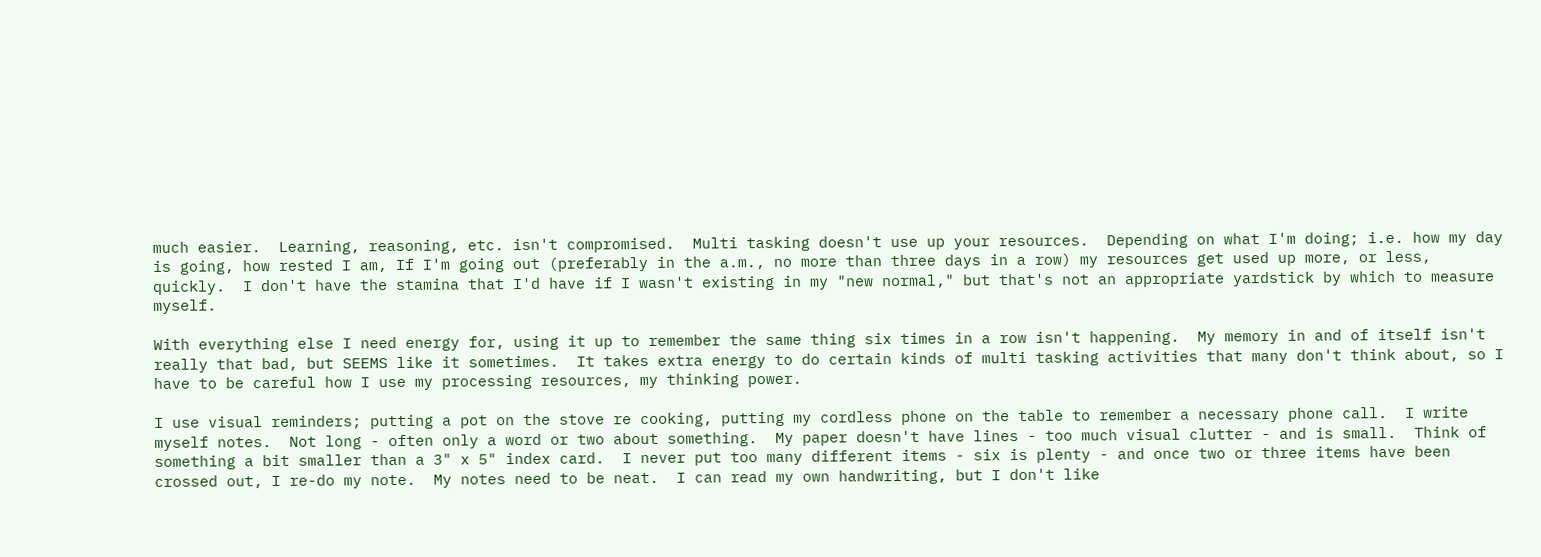much easier.  Learning, reasoning, etc. isn't compromised.  Multi tasking doesn't use up your resources.  Depending on what I'm doing; i.e. how my day is going, how rested I am, If I'm going out (preferably in the a.m., no more than three days in a row) my resources get used up more, or less, quickly.  I don't have the stamina that I'd have if I wasn't existing in my "new normal," but that's not an appropriate yardstick by which to measure myself.

With everything else I need energy for, using it up to remember the same thing six times in a row isn't happening.  My memory in and of itself isn't really that bad, but SEEMS like it sometimes.  It takes extra energy to do certain kinds of multi tasking activities that many don't think about, so I have to be careful how I use my processing resources, my thinking power.

I use visual reminders; putting a pot on the stove re cooking, putting my cordless phone on the table to remember a necessary phone call.  I write myself notes.  Not long - often only a word or two about something.  My paper doesn't have lines - too much visual clutter - and is small.  Think of something a bit smaller than a 3" x 5" index card.  I never put too many different items - six is plenty - and once two or three items have been crossed out, I re-do my note.  My notes need to be neat.  I can read my own handwriting, but I don't like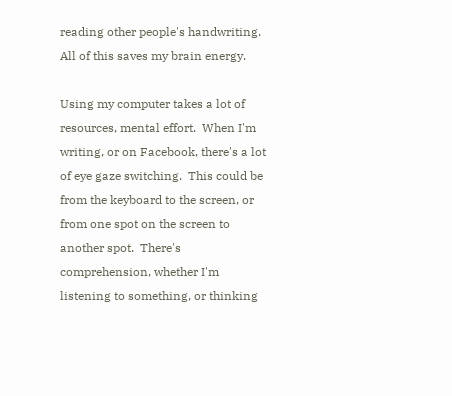reading other people's handwriting.  All of this saves my brain energy.

Using my computer takes a lot of resources, mental effort.  When I'm writing, or on Facebook, there's a lot of eye gaze switching.  This could be from the keyboard to the screen, or from one spot on the screen to another spot.  There's comprehension, whether I'm listening to something, or thinking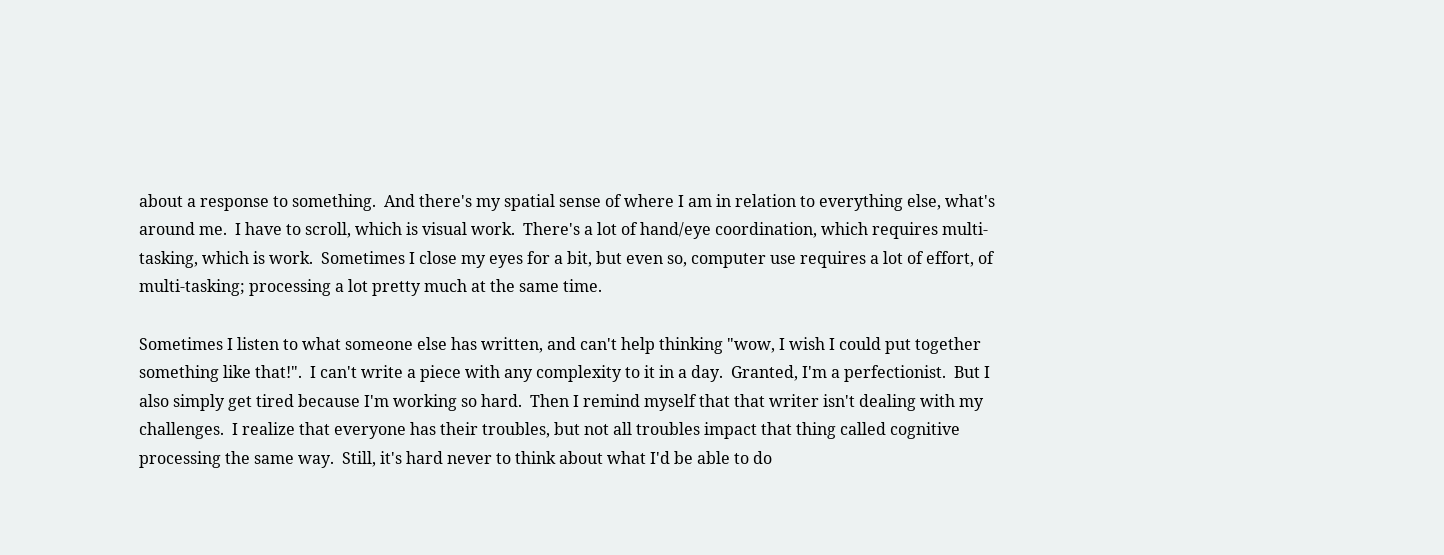about a response to something.  And there's my spatial sense of where I am in relation to everything else, what's around me.  I have to scroll, which is visual work.  There's a lot of hand/eye coordination, which requires multi-tasking, which is work.  Sometimes I close my eyes for a bit, but even so, computer use requires a lot of effort, of multi-tasking; processing a lot pretty much at the same time.

Sometimes I listen to what someone else has written, and can't help thinking "wow, I wish I could put together something like that!".  I can't write a piece with any complexity to it in a day.  Granted, I'm a perfectionist.  But I also simply get tired because I'm working so hard.  Then I remind myself that that writer isn't dealing with my challenges.  I realize that everyone has their troubles, but not all troubles impact that thing called cognitive processing the same way.  Still, it's hard never to think about what I'd be able to do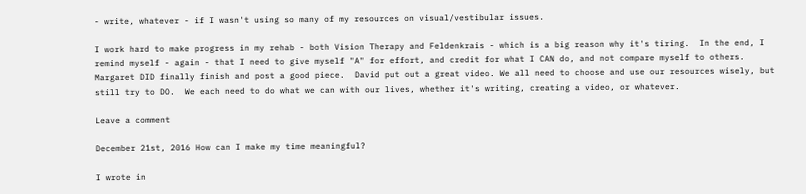- write, whatever - if I wasn't using so many of my resources on visual/vestibular issues.

I work hard to make progress in my rehab - both Vision Therapy and Feldenkrais - which is a big reason why it's tiring.  In the end, I remind myself - again - that I need to give myself "A" for effort, and credit for what I CAN do, and not compare myself to others.  Margaret DID finally finish and post a good piece.  David put out a great video. We all need to choose and use our resources wisely, but still try to DO.  We each need to do what we can with our lives, whether it's writing, creating a video, or whatever.

Leave a comment

December 21st, 2016 How can I make my time meaningful?

I wrote in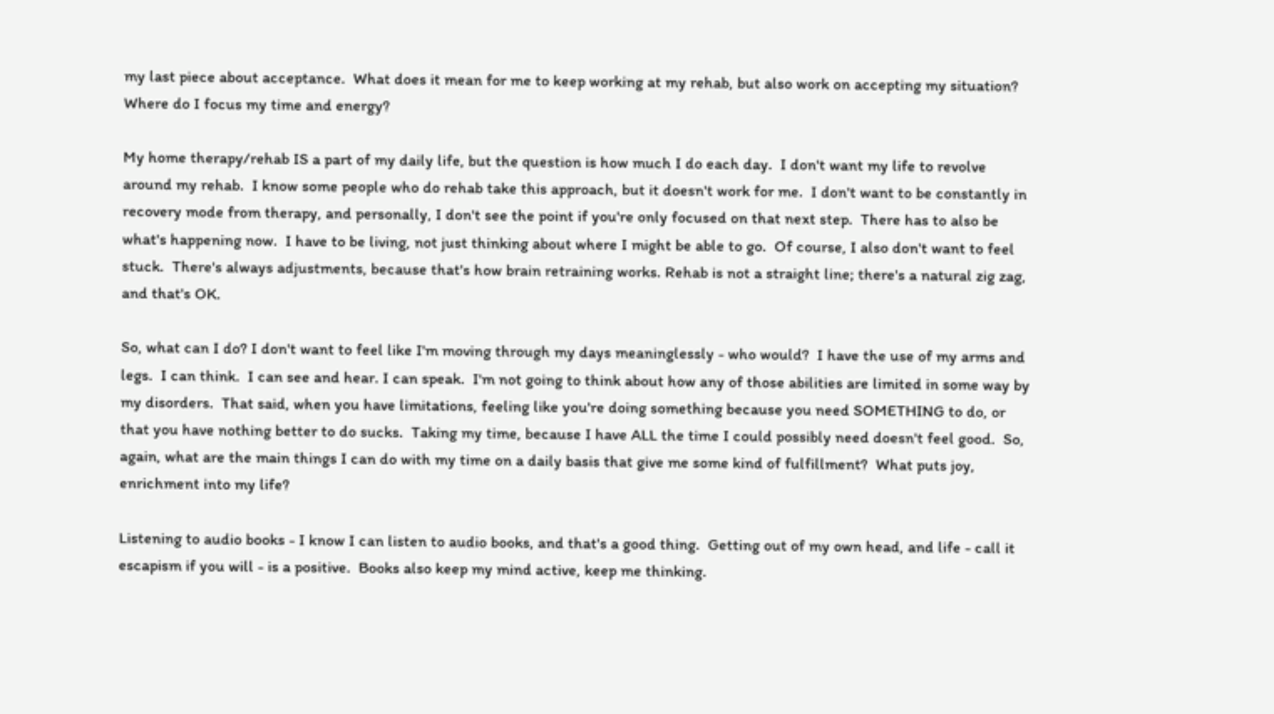my last piece about acceptance.  What does it mean for me to keep working at my rehab, but also work on accepting my situation?  Where do I focus my time and energy?

My home therapy/rehab IS a part of my daily life, but the question is how much I do each day.  I don't want my life to revolve around my rehab.  I know some people who do rehab take this approach, but it doesn't work for me.  I don't want to be constantly in recovery mode from therapy, and personally, I don't see the point if you're only focused on that next step.  There has to also be what's happening now.  I have to be living, not just thinking about where I might be able to go.  Of course, I also don't want to feel stuck.  There's always adjustments, because that's how brain retraining works. Rehab is not a straight line; there's a natural zig zag, and that's OK.

So, what can I do? I don't want to feel like I'm moving through my days meaninglessly - who would?  I have the use of my arms and legs.  I can think.  I can see and hear. I can speak.  I'm not going to think about how any of those abilities are limited in some way by my disorders.  That said, when you have limitations, feeling like you're doing something because you need SOMETHING to do, or that you have nothing better to do sucks.  Taking my time, because I have ALL the time I could possibly need doesn't feel good.  So, again, what are the main things I can do with my time on a daily basis that give me some kind of fulfillment?  What puts joy, enrichment into my life?

Listening to audio books - I know I can listen to audio books, and that's a good thing.  Getting out of my own head, and life - call it escapism if you will - is a positive.  Books also keep my mind active, keep me thinking.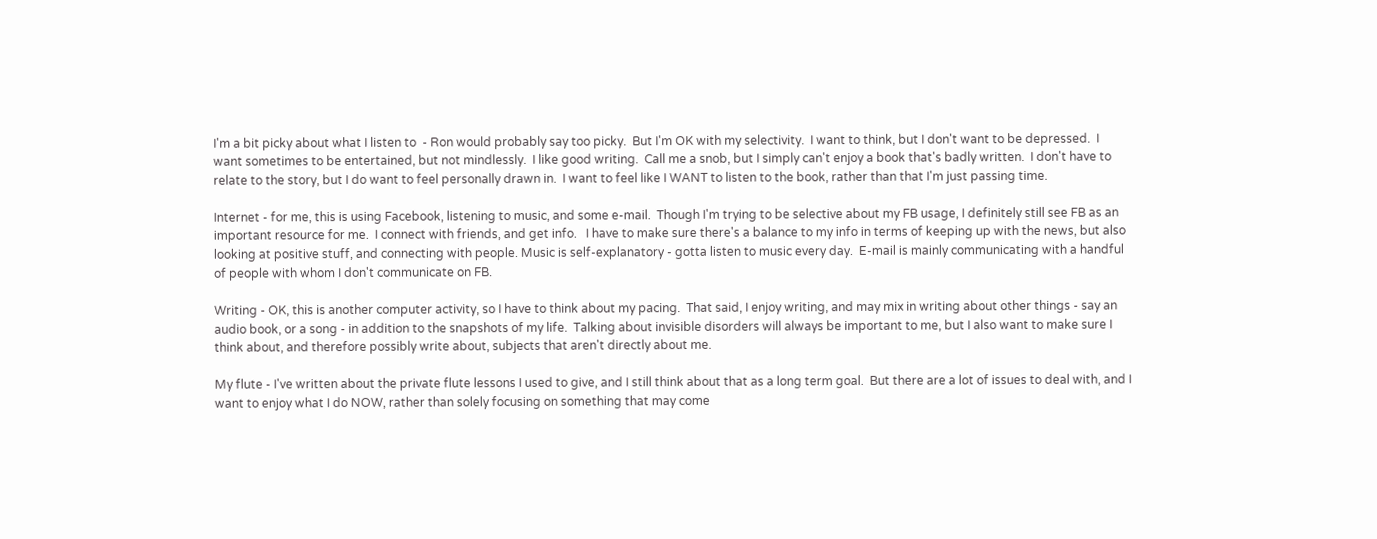I'm a bit picky about what I listen to  - Ron would probably say too picky.  But I'm OK with my selectivity.  I want to think, but I don't want to be depressed.  I want sometimes to be entertained, but not mindlessly.  I like good writing.  Call me a snob, but I simply can't enjoy a book that's badly written.  I don't have to relate to the story, but I do want to feel personally drawn in.  I want to feel like I WANT to listen to the book, rather than that I'm just passing time.

Internet - for me, this is using Facebook, listening to music, and some e-mail.  Though I'm trying to be selective about my FB usage, I definitely still see FB as an important resource for me.  I connect with friends, and get info.   I have to make sure there's a balance to my info in terms of keeping up with the news, but also looking at positive stuff, and connecting with people. Music is self-explanatory - gotta listen to music every day.  E-mail is mainly communicating with a handful of people with whom I don't communicate on FB.

Writing - OK, this is another computer activity, so I have to think about my pacing.  That said, I enjoy writing, and may mix in writing about other things - say an audio book, or a song - in addition to the snapshots of my life.  Talking about invisible disorders will always be important to me, but I also want to make sure I think about, and therefore possibly write about, subjects that aren't directly about me.

My flute - I've written about the private flute lessons I used to give, and I still think about that as a long term goal.  But there are a lot of issues to deal with, and I want to enjoy what I do NOW, rather than solely focusing on something that may come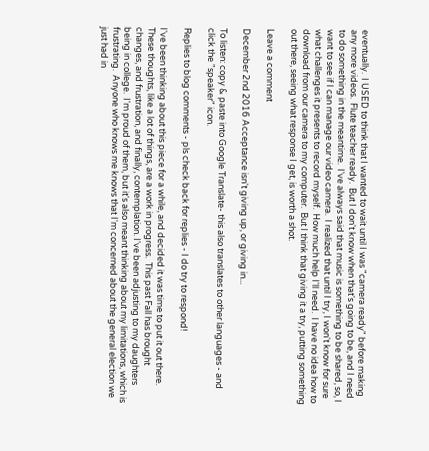eventually.  I USED to think that I wanted to wait until I was "camera ready" before making any more videos.  Flute teacher ready.  But I don't know when that's going to be, and I need to do something in the meantime.  I've always said that music is something to be shared, so, I want to see if I can manage our video camera.  I realized that until I try, I won't know for sure what challenges it presents to record myself.  How much help I'll need.  I have no idea how to download from our camera to my computer.  But I think that giving it a try, putting something out there, seeing what response I get, is worth a shot.

Leave a comment

December 2nd 2016 Acceptance isn't giving up, or giving in...

To listen: copy & paste into Google Translate- this also translates to other languages - and click the "speaker" icon.

Replies to blog comments - pls check back for replies - I do try to respond!

I've been thinking about this piece for a while, and decided it was time to put it out there.  These thoughts, like a lot of things, are a work in progress.  This past Fall has brought changes, and frustration, and finally, contemplation. I've been adjusting to my daughters being in college.  I'm proud of them, but it's also meant thinking about my limitations, which is frustrating.  Anyone who knows me knows that I'm concerned about the general election we just had in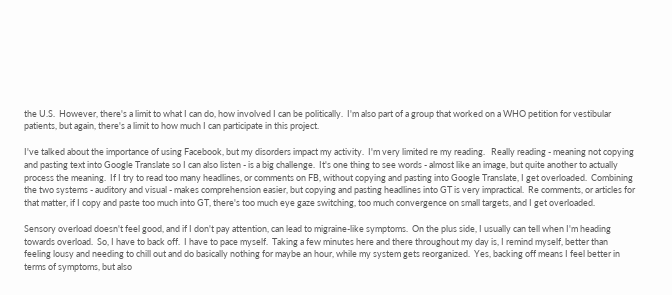the U.S.  However, there's a limit to what I can do, how involved I can be politically.  I'm also part of a group that worked on a WHO petition for vestibular patients, but again, there's a limit to how much I can participate in this project.

I've talked about the importance of using Facebook, but my disorders impact my activity.  I'm very limited re my reading.   Really reading - meaning not copying and pasting text into Google Translate so I can also listen - is a big challenge.  It's one thing to see words - almost like an image, but quite another to actually process the meaning.  If I try to read too many headlines, or comments on FB, without copying and pasting into Google Translate, I get overloaded.  Combining the two systems - auditory and visual - makes comprehension easier, but copying and pasting headlines into GT is very impractical.  Re comments, or articles for that matter, if I copy and paste too much into GT, there's too much eye gaze switching, too much convergence on small targets, and I get overloaded.

Sensory overload doesn't feel good, and if I don't pay attention, can lead to migraine-like symptoms.  On the plus side, I usually can tell when I'm heading towards overload.  So, I have to back off.  I have to pace myself.  Taking a few minutes here and there throughout my day is, I remind myself, better than feeling lousy and needing to chill out and do basically nothing for maybe an hour, while my system gets reorganized.  Yes, backing off means I feel better in terms of symptoms, but also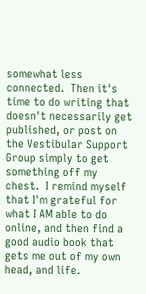somewhat less connected.  Then it's time to do writing that doesn't necessarily get published, or post on the Vestibular Support Group simply to get something off my chest.  I remind myself that I'm grateful for what I AM able to do online, and then find a good audio book that gets me out of my own head, and life.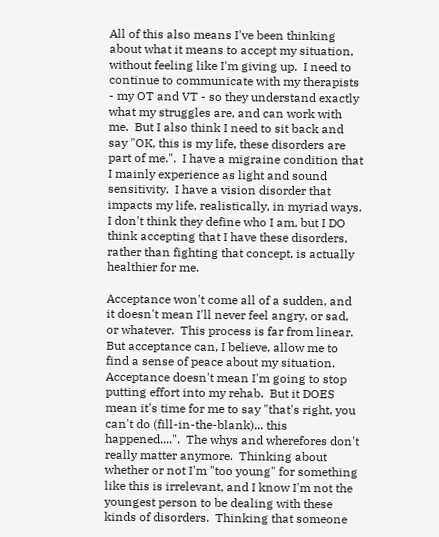All of this also means I've been thinking about what it means to accept my situation, without feeling like I'm giving up.  I need to continue to communicate with my therapists - my OT and VT - so they understand exactly what my struggles are, and can work with me.  But I also think I need to sit back and say "OK, this is my life, these disorders are part of me.".  I have a migraine condition that I mainly experience as light and sound sensitivity.  I have a vision disorder that impacts my life, realistically, in myriad ways.  I don't think they define who I am, but I DO think accepting that I have these disorders, rather than fighting that concept, is actually healthier for me.

Acceptance won't come all of a sudden, and it doesn't mean I'll never feel angry, or sad, or whatever.  This process is far from linear.  But acceptance can, I believe, allow me to find a sense of peace about my situation.  Acceptance doesn't mean I'm going to stop putting effort into my rehab.  But it DOES mean it's time for me to say "that's right, you can't do (fill-in-the-blank)... this happened....".  The whys and wherefores don't really matter anymore.  Thinking about whether or not I'm "too young" for something like this is irrelevant, and I know I'm not the youngest person to be dealing with these kinds of disorders.  Thinking that someone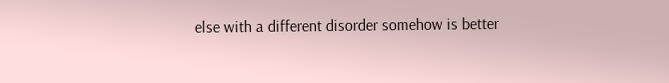else with a different disorder somehow is better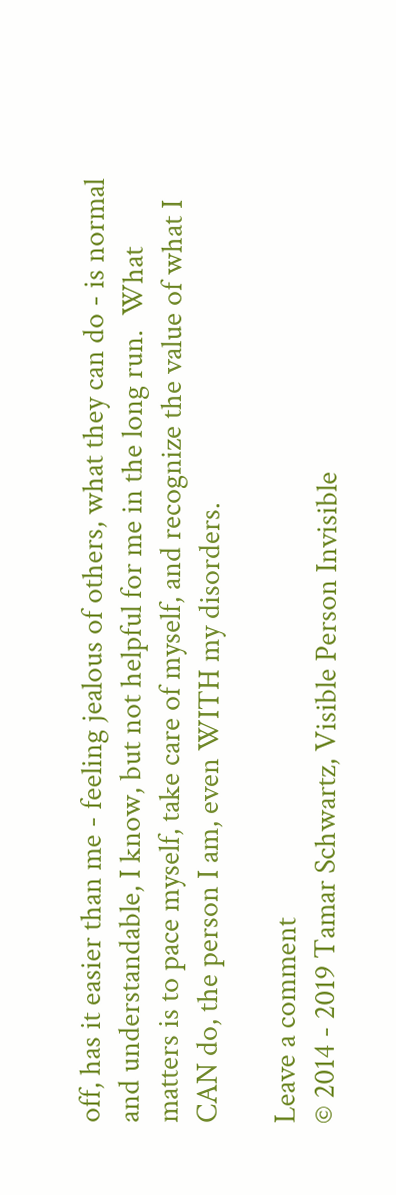off, has it easier than me - feeling jealous of others, what they can do - is normal and understandable, I know, but not helpful for me in the long run.  What matters is to pace myself, take care of myself, and recognize the value of what I CAN do, the person I am, even WITH my disorders.

Leave a comment
© 2014 - 2019 Tamar Schwartz, Visible Person Invisible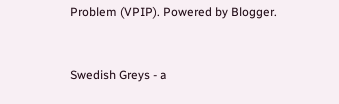Problem (VPIP). Powered by Blogger.


Swedish Greys - a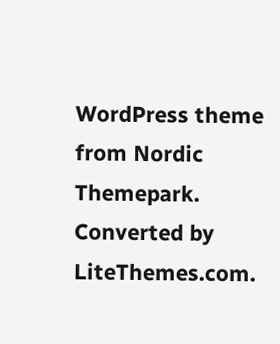WordPress theme from Nordic Themepark. Converted by LiteThemes.com.